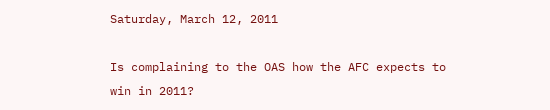Saturday, March 12, 2011

Is complaining to the OAS how the AFC expects to win in 2011?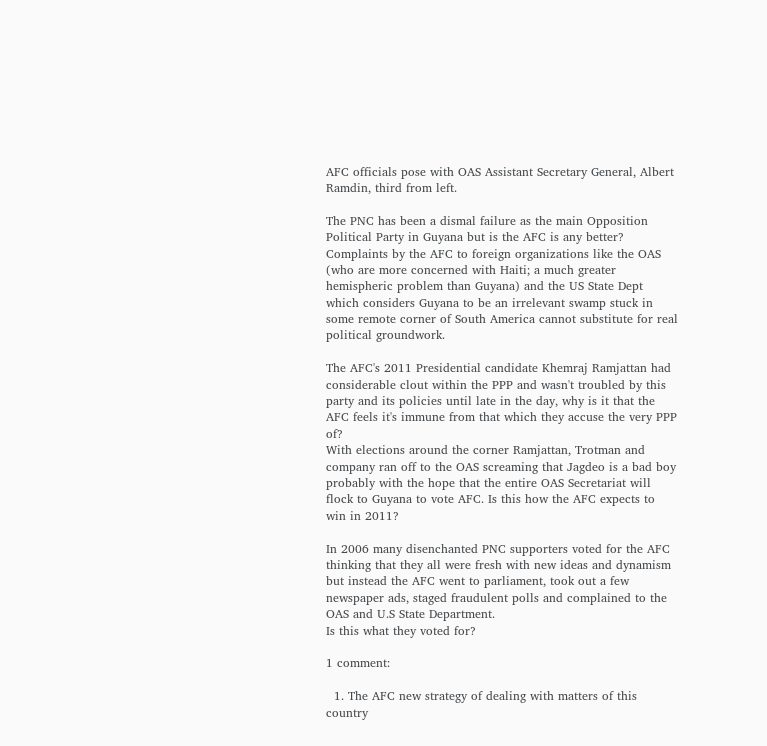AFC officials pose with OAS Assistant Secretary General, Albert Ramdin, third from left.

The PNC has been a dismal failure as the main Opposition Political Party in Guyana but is the AFC is any better?
Complaints by the AFC to foreign organizations like the OAS (who are more concerned with Haiti; a much greater hemispheric problem than Guyana) and the US State Dept which considers Guyana to be an irrelevant swamp stuck in some remote corner of South America cannot substitute for real political groundwork.

The AFC's 2011 Presidential candidate Khemraj Ramjattan had considerable clout within the PPP and wasn't troubled by this party and its policies until late in the day, why is it that the AFC feels it's immune from that which they accuse the very PPP of?
With elections around the corner Ramjattan, Trotman and company ran off to the OAS screaming that Jagdeo is a bad boy probably with the hope that the entire OAS Secretariat will flock to Guyana to vote AFC. Is this how the AFC expects to win in 2011?

In 2006 many disenchanted PNC supporters voted for the AFC thinking that they all were fresh with new ideas and dynamism but instead the AFC went to parliament, took out a few newspaper ads, staged fraudulent polls and complained to the OAS and U.S State Department.
Is this what they voted for?

1 comment:

  1. The AFC new strategy of dealing with matters of this country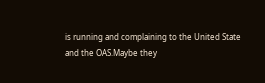is running and complaining to the United State and the OAS.Maybe they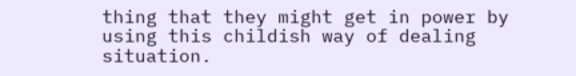thing that they might get in power by using this childish way of dealing situation.